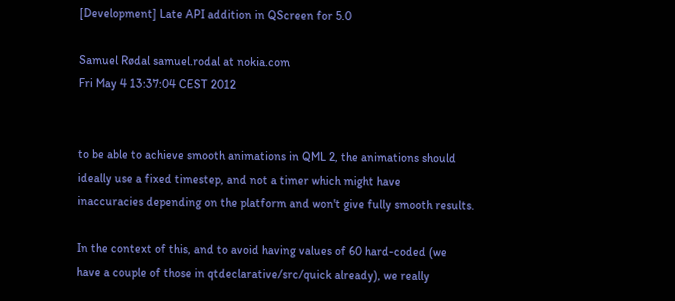[Development] Late API addition in QScreen for 5.0

Samuel Rødal samuel.rodal at nokia.com
Fri May 4 13:37:04 CEST 2012


to be able to achieve smooth animations in QML 2, the animations should
ideally use a fixed timestep, and not a timer which might have
inaccuracies depending on the platform and won't give fully smooth results.

In the context of this, and to avoid having values of 60 hard-coded (we
have a couple of those in qtdeclarative/src/quick already), we really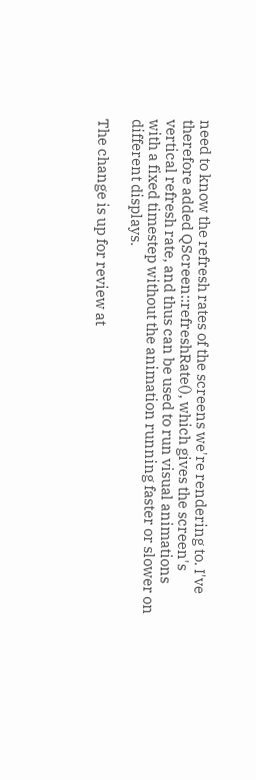need to know the refresh rates of the screens we're rendering to. I've
therefore added QScreen::refreshRate(), which gives the screen's
vertical refresh rate, and thus can be used to run visual animations
with a fixed timestep without the animation running faster or slower on
different displays.

The change is up for review at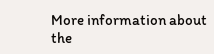More information about the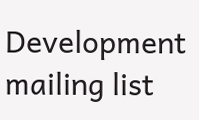Development mailing list